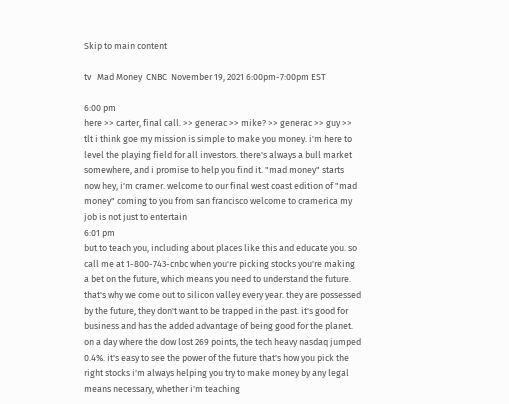Skip to main content

tv   Mad Money  CNBC  November 19, 2021 6:00pm-7:00pm EST

6:00 pm
here >> carter, final call. >> generac >> mike? >> generac >> guy >> tlt i think goe my mission is simple to make you money. i'm here to level the playing field for all investors. there's always a bull market somewhere, and i promise to help you find it. "mad money" starts now hey, i'm cramer. welcome to our final west coast edition of "mad money" coming to you from san francisco welcome to cramerica my job is not just to entertain
6:01 pm
but to teach you, including about places like this and educate you. so call me at 1-800-743-cnbc when you're picking stocks you're making a bet on the future, which means you need to understand the future. that's why we come out to silicon valley every year. they are possessed by the future, they don't want to be trapped in the past. it's good for business and has the added advantage of being good for the planet. on a day where the dow lost 269 points, the tech heavy nasdaq jumped 0.4%. it's easy to see the power of the future that's how you pick the right stocks i'm always helping you try to make money by any legal means necessary, whether i'm teaching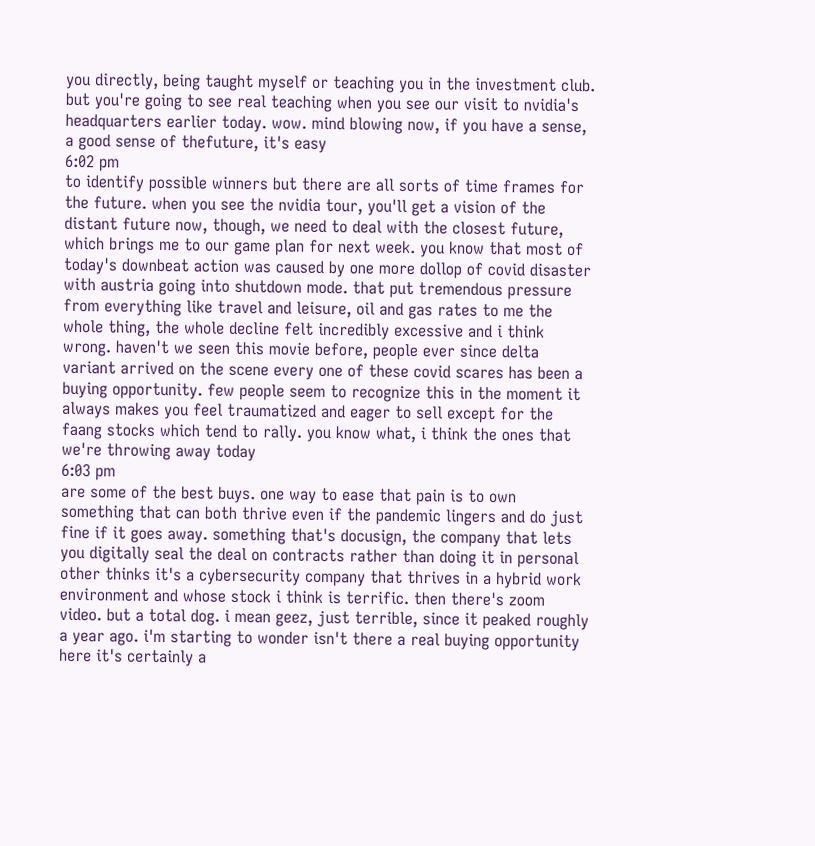you directly, being taught myself or teaching you in the investment club. but you're going to see real teaching when you see our visit to nvidia's headquarters earlier today. wow. mind blowing now, if you have a sense, a good sense of thefuture, it's easy
6:02 pm
to identify possible winners but there are all sorts of time frames for the future. when you see the nvidia tour, you'll get a vision of the distant future now, though, we need to deal with the closest future, which brings me to our game plan for next week. you know that most of today's downbeat action was caused by one more dollop of covid disaster with austria going into shutdown mode. that put tremendous pressure from everything like travel and leisure, oil and gas rates to me the whole thing, the whole decline felt incredibly excessive and i think wrong. haven't we seen this movie before, people ever since delta variant arrived on the scene every one of these covid scares has been a buying opportunity. few people seem to recognize this in the moment it always makes you feel traumatized and eager to sell except for the faang stocks which tend to rally. you know what, i think the ones that we're throwing away today
6:03 pm
are some of the best buys. one way to ease that pain is to own something that can both thrive even if the pandemic lingers and do just fine if it goes away. something that's docusign, the company that lets you digitally seal the deal on contracts rather than doing it in personal other thinks it's a cybersecurity company that thrives in a hybrid work environment and whose stock i think is terrific. then there's zoom video. but a total dog. i mean geez, just terrible, since it peaked roughly a year ago. i'm starting to wonder isn't there a real buying opportunity here it's certainly a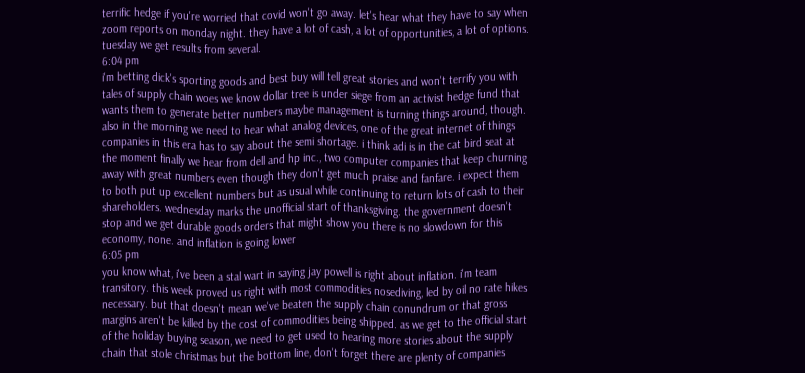terrific hedge if you're worried that covid won't go away. let's hear what they have to say when zoom reports on monday night. they have a lot of cash, a lot of opportunities, a lot of options. tuesday we get results from several.
6:04 pm
i'm betting dick's sporting goods and best buy will tell great stories and won't terrify you with tales of supply chain woes we know dollar tree is under siege from an activist hedge fund that wants them to generate better numbers maybe management is turning things around, though. also in the morning we need to hear what analog devices, one of the great internet of things companies in this era has to say about the semi shortage. i think adi is in the cat bird seat at the moment finally we hear from dell and hp inc., two computer companies that keep churning away with great numbers even though they don't get much praise and fanfare. i expect them to both put up excellent numbers but as usual while continuing to return lots of cash to their shareholders. wednesday marks the unofficial start of thanksgiving. the government doesn't stop and we get durable goods orders that might show you there is no slowdown for this economy, none. and inflation is going lower
6:05 pm
you know what, i've been a stal wart in saying jay powell is right about inflation. i'm team transitory. this week proved us right with most commodities nosediving, led by oil no rate hikes necessary. but that doesn't mean we've beaten the supply chain conundrum or that gross margins aren't be killed by the cost of commodities being shipped. as we get to the official start of the holiday buying season, we need to get used to hearing more stories about the supply chain that stole christmas but the bottom line, don't forget there are plenty of companies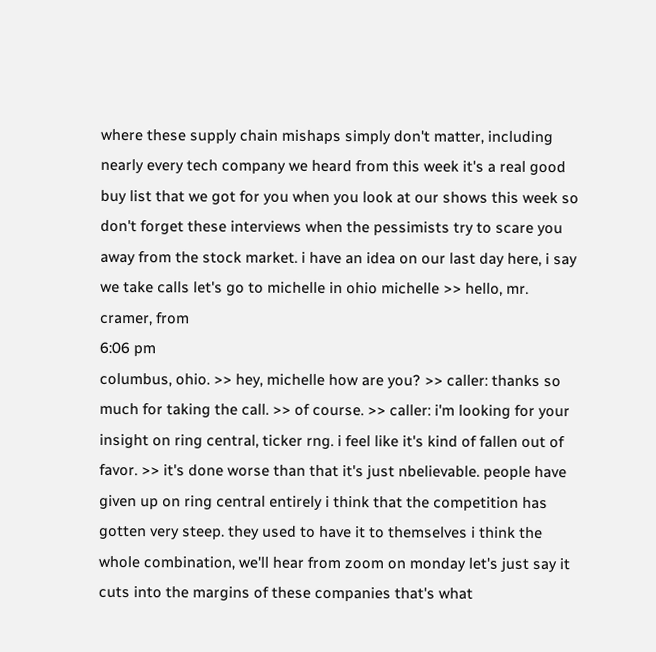where these supply chain mishaps simply don't matter, including nearly every tech company we heard from this week it's a real good buy list that we got for you when you look at our shows this week so don't forget these interviews when the pessimists try to scare you away from the stock market. i have an idea on our last day here, i say we take calls let's go to michelle in ohio michelle >> hello, mr. cramer, from
6:06 pm
columbus, ohio. >> hey, michelle how are you? >> caller: thanks so much for taking the call. >> of course. >> caller: i'm looking for your insight on ring central, ticker rng. i feel like it's kind of fallen out of favor. >> it's done worse than that it's just nbelievable. people have given up on ring central entirely i think that the competition has gotten very steep. they used to have it to themselves i think the whole combination, we'll hear from zoom on monday let's just say it cuts into the margins of these companies that's what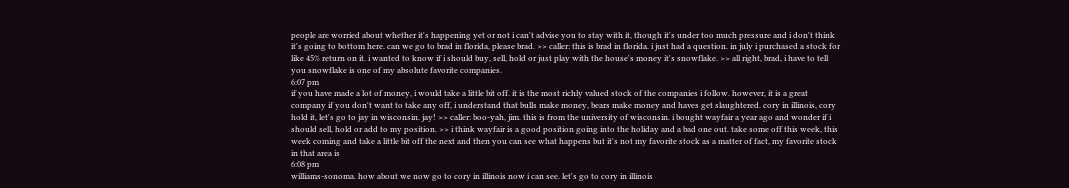people are worried about whether it's happening yet or not i can't advise you to stay with it, though it's under too much pressure and i don't think it's going to bottom here. can we go to brad in florida, please brad. >> caller: this is brad in florida. i just had a question. in july i purchased a stock for like 45% return on it. i wanted to know if i should buy, sell, hold or just play with the house's money it's snowflake. >> all right, brad, i have to tell you snowflake is one of my absolute favorite companies.
6:07 pm
if you have made a lot of money, i would take a little bit off. it is the most richly valued stock of the companies i follow. however, it is a great company if you don't want to take any off, i understand that bulls make money, bears make money and haves get slaughtered. cory in illinois, cory hold it, let's go to jay in wisconsin. jay! >> caller: boo-yah, jim. this is from the university of wisconsin. i bought wayfair a year ago and wonder if i should sell, hold or add to my position. >> i think wayfair is a good position going into the holiday and a bad one out. take some off this week, this week coming and take a little bit off the next and then you can see what happens but it's not my favorite stock as a matter of fact, my favorite stock in that area is
6:08 pm
williams-sonoma. how about we now go to cory in illinois now i can see. let's go to cory in illinois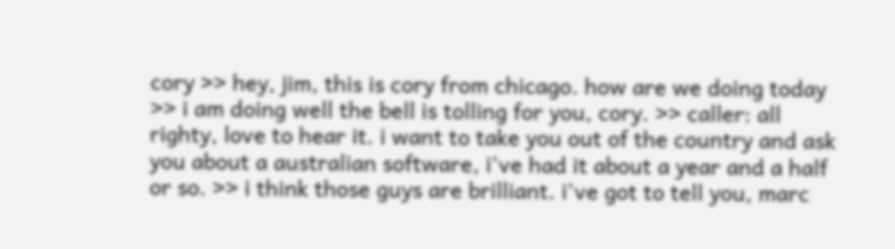cory >> hey, jim, this is cory from chicago. how are we doing today >> i am doing well the bell is tolling for you, cory. >> caller: all righty, love to hear it. i want to take you out of the country and ask you about a australian software, i've had it about a year and a half or so. >> i think those guys are brilliant. i've got to tell you, marc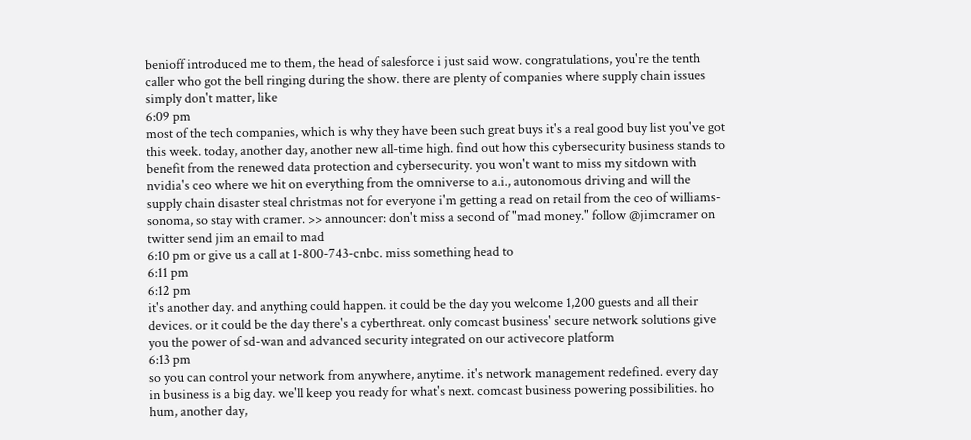benioff introduced me to them, the head of salesforce i just said wow. congratulations, you're the tenth caller who got the bell ringing during the show. there are plenty of companies where supply chain issues simply don't matter, like
6:09 pm
most of the tech companies, which is why they have been such great buys it's a real good buy list you've got this week. today, another day, another new all-time high. find out how this cybersecurity business stands to benefit from the renewed data protection and cybersecurity. you won't want to miss my sitdown with nvidia's ceo where we hit on everything from the omniverse to a.i., autonomous driving and will the supply chain disaster steal christmas not for everyone i'm getting a read on retail from the ceo of williams-sonoma, so stay with cramer. >> announcer: don't miss a second of "mad money." follow @jimcramer on twitter send jim an email to mad
6:10 pm or give us a call at 1-800-743-cnbc. miss something head to
6:11 pm
6:12 pm
it's another day. and anything could happen. it could be the day you welcome 1,200 guests and all their devices. or it could be the day there's a cyberthreat. only comcast business' secure network solutions give you the power of sd-wan and advanced security integrated on our activecore platform
6:13 pm
so you can control your network from anywhere, anytime. it's network management redefined. every day in business is a big day. we'll keep you ready for what's next. comcast business powering possibilities. ho hum, another day,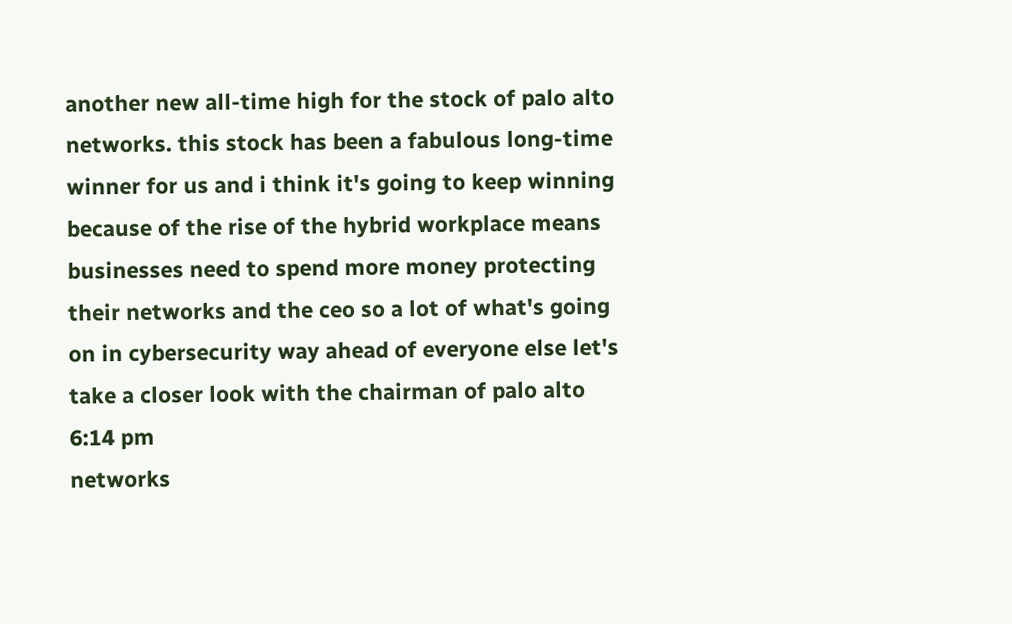another new all-time high for the stock of palo alto networks. this stock has been a fabulous long-time winner for us and i think it's going to keep winning because of the rise of the hybrid workplace means businesses need to spend more money protecting their networks and the ceo so a lot of what's going on in cybersecurity way ahead of everyone else let's take a closer look with the chairman of palo alto
6:14 pm
networks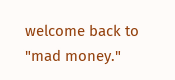welcome back to "mad money."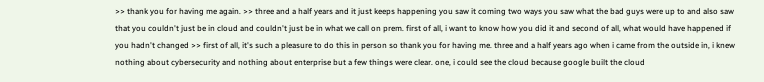>> thank you for having me again. >> three and a half years and it just keeps happening you saw it coming two ways you saw what the bad guys were up to and also saw that you couldn't just be in cloud and couldn't just be in what we call on prem. first of all, i want to know how you did it and second of all, what would have happened if you hadn't changed >> first of all, it's such a pleasure to do this in person so thank you for having me. three and a half years ago when i came from the outside in, i knew nothing about cybersecurity and nothing about enterprise but a few things were clear. one, i could see the cloud because google built the cloud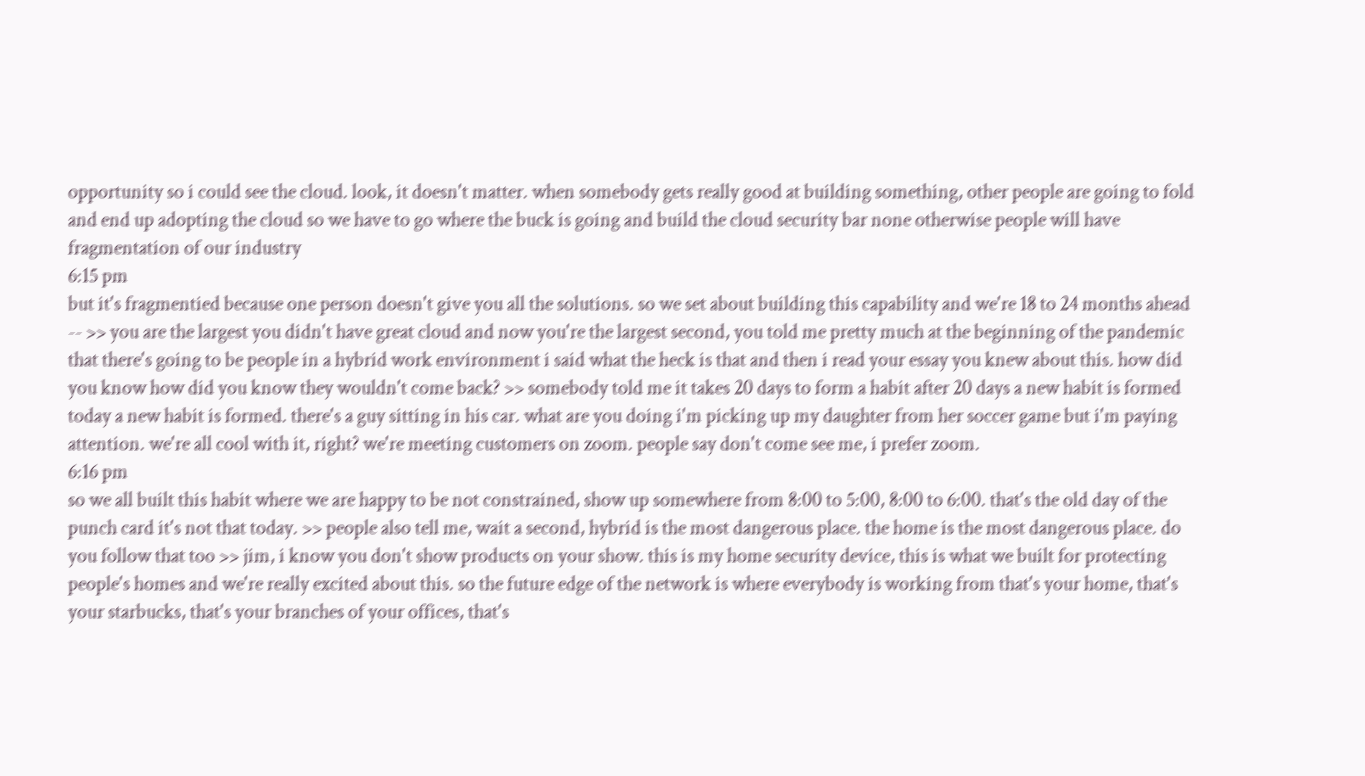opportunity so i could see the cloud. look, it doesn't matter. when somebody gets really good at building something, other people are going to fold and end up adopting the cloud so we have to go where the buck is going and build the cloud security bar none otherwise people will have fragmentation of our industry
6:15 pm
but it's fragmentied because one person doesn't give you all the solutions. so we set about building this capability and we're 18 to 24 months ahead -- >> you are the largest you didn't have great cloud and now you're the largest second, you told me pretty much at the beginning of the pandemic that there's going to be people in a hybrid work environment i said what the heck is that and then i read your essay you knew about this. how did you know how did you know they wouldn't come back? >> somebody told me it takes 20 days to form a habit after 20 days a new habit is formed today a new habit is formed. there's a guy sitting in his car. what are you doing i'm picking up my daughter from her soccer game but i'm paying attention. we're all cool with it, right? we're meeting customers on zoom. people say don't come see me, i prefer zoom.
6:16 pm
so we all built this habit where we are happy to be not constrained, show up somewhere from 8:00 to 5:00, 8:00 to 6:00. that's the old day of the punch card it's not that today. >> people also tell me, wait a second, hybrid is the most dangerous place. the home is the most dangerous place. do you follow that too >> jim, i know you don't show products on your show. this is my home security device, this is what we built for protecting people's homes and we're really excited about this. so the future edge of the network is where everybody is working from that's your home, that's your starbucks, that's your branches of your offices, that's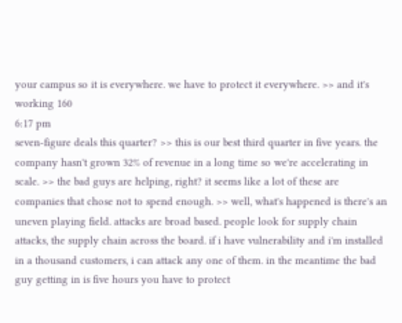your campus so it is everywhere. we have to protect it everywhere. >> and it's working 160
6:17 pm
seven-figure deals this quarter? >> this is our best third quarter in five years. the company hasn't grown 32% of revenue in a long time so we're accelerating in scale. >> the bad guys are helping, right? it seems like a lot of these are companies that chose not to spend enough. >> well, what's happened is there's an uneven playing field. attacks are broad based. people look for supply chain attacks, the supply chain across the board. if i have vulnerability and i'm installed in a thousand customers, i can attack any one of them. in the meantime the bad guy getting in is five hours you have to protect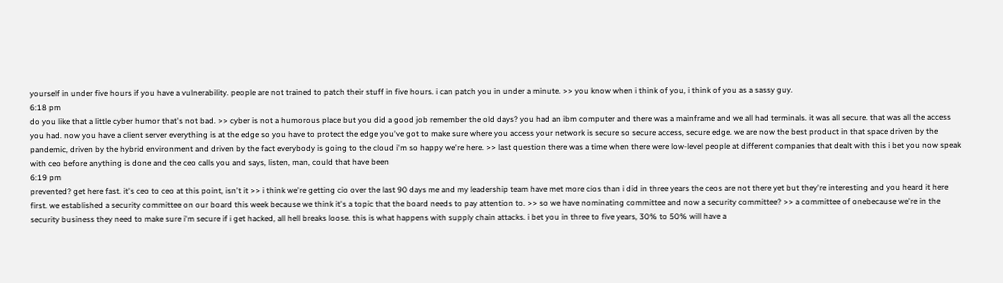yourself in under five hours if you have a vulnerability. people are not trained to patch their stuff in five hours. i can patch you in under a minute. >> you know when i think of you, i think of you as a sassy guy.
6:18 pm
do you like that a little cyber humor that's not bad. >> cyber is not a humorous place but you did a good job remember the old days? you had an ibm computer and there was a mainframe and we all had terminals. it was all secure. that was all the access you had. now you have a client server everything is at the edge so you have to protect the edge you've got to make sure where you access your network is secure so secure access, secure edge. we are now the best product in that space driven by the pandemic, driven by the hybrid environment and driven by the fact everybody is going to the cloud i'm so happy we're here. >> last question there was a time when there were low-level people at different companies that dealt with this i bet you now speak with ceo before anything is done and the ceo calls you and says, listen, man, could that have been
6:19 pm
prevented? get here fast. it's ceo to ceo at this point, isn't it >> i think we're getting cio over the last 90 days me and my leadership team have met more cios than i did in three years the ceos are not there yet but they're interesting and you heard it here first. we established a security committee on our board this week because we think it's a topic that the board needs to pay attention to. >> so we have nominating committee and now a security committee? >> a committee of onebecause we're in the security business they need to make sure i'm secure if i get hacked, all hell breaks loose. this is what happens with supply chain attacks. i bet you in three to five years, 30% to 50% will have a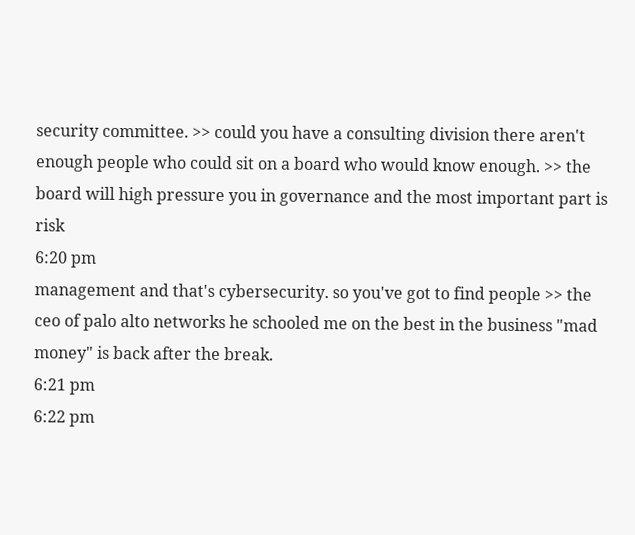security committee. >> could you have a consulting division there aren't enough people who could sit on a board who would know enough. >> the board will high pressure you in governance and the most important part is risk
6:20 pm
management and that's cybersecurity. so you've got to find people >> the ceo of palo alto networks he schooled me on the best in the business "mad money" is back after the break.
6:21 pm
6:22 pm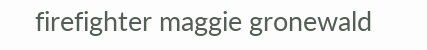firefighter maggie gronewald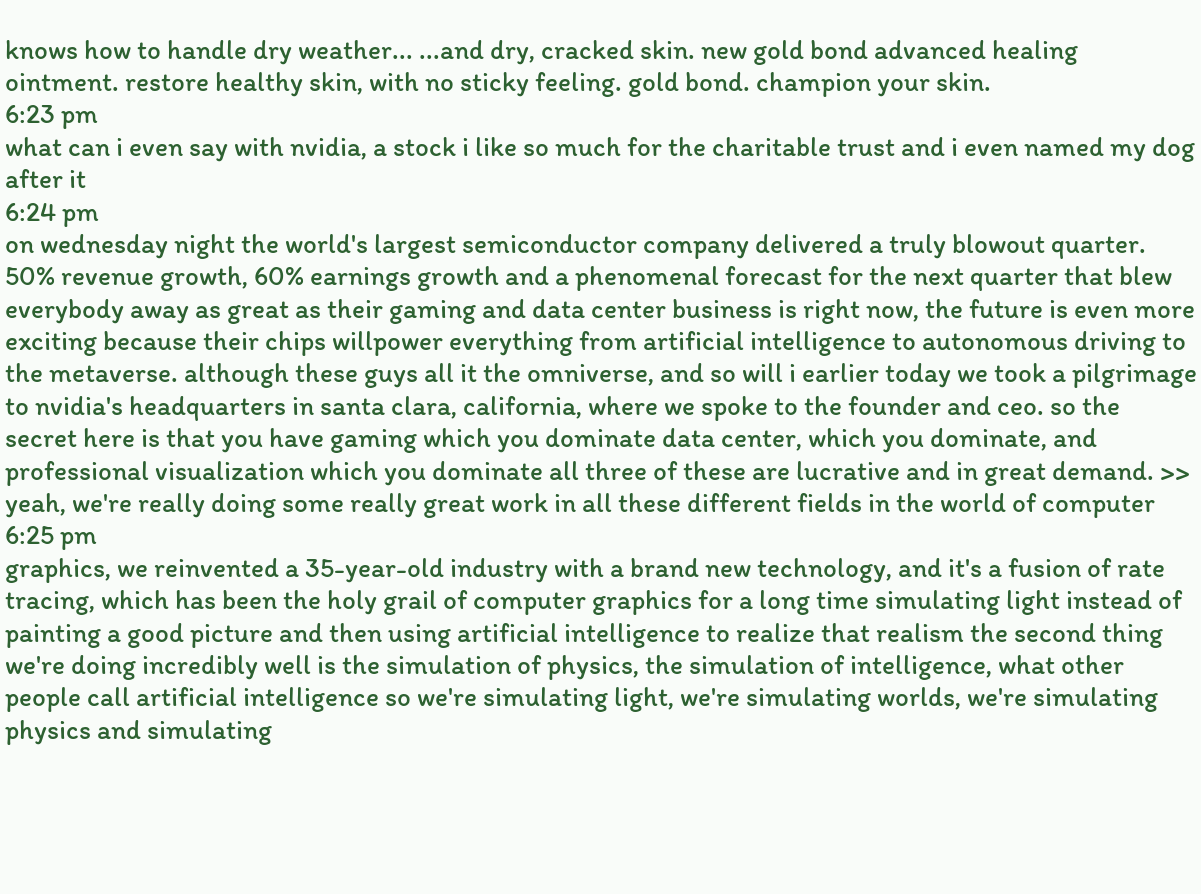knows how to handle dry weather... ...and dry, cracked skin. new gold bond advanced healing ointment. restore healthy skin, with no sticky feeling. gold bond. champion your skin.
6:23 pm
what can i even say with nvidia, a stock i like so much for the charitable trust and i even named my dog after it
6:24 pm
on wednesday night the world's largest semiconductor company delivered a truly blowout quarter. 50% revenue growth, 60% earnings growth and a phenomenal forecast for the next quarter that blew everybody away as great as their gaming and data center business is right now, the future is even more exciting because their chips willpower everything from artificial intelligence to autonomous driving to the metaverse. although these guys all it the omniverse, and so will i earlier today we took a pilgrimage to nvidia's headquarters in santa clara, california, where we spoke to the founder and ceo. so the secret here is that you have gaming which you dominate data center, which you dominate, and professional visualization which you dominate all three of these are lucrative and in great demand. >> yeah, we're really doing some really great work in all these different fields in the world of computer
6:25 pm
graphics, we reinvented a 35-year-old industry with a brand new technology, and it's a fusion of rate tracing, which has been the holy grail of computer graphics for a long time simulating light instead of painting a good picture and then using artificial intelligence to realize that realism the second thing we're doing incredibly well is the simulation of physics, the simulation of intelligence, what other people call artificial intelligence so we're simulating light, we're simulating worlds, we're simulating physics and simulating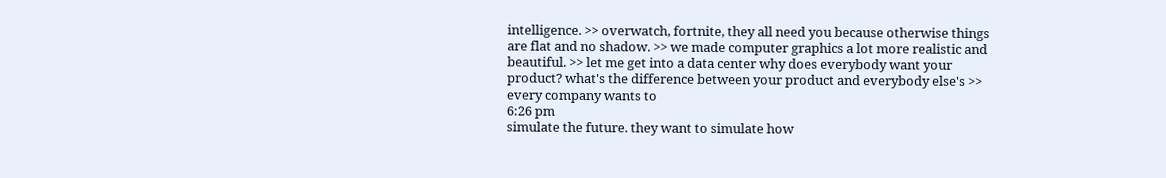intelligence. >> overwatch, fortnite, they all need you because otherwise things are flat and no shadow. >> we made computer graphics a lot more realistic and beautiful. >> let me get into a data center why does everybody want your product? what's the difference between your product and everybody else's >> every company wants to
6:26 pm
simulate the future. they want to simulate how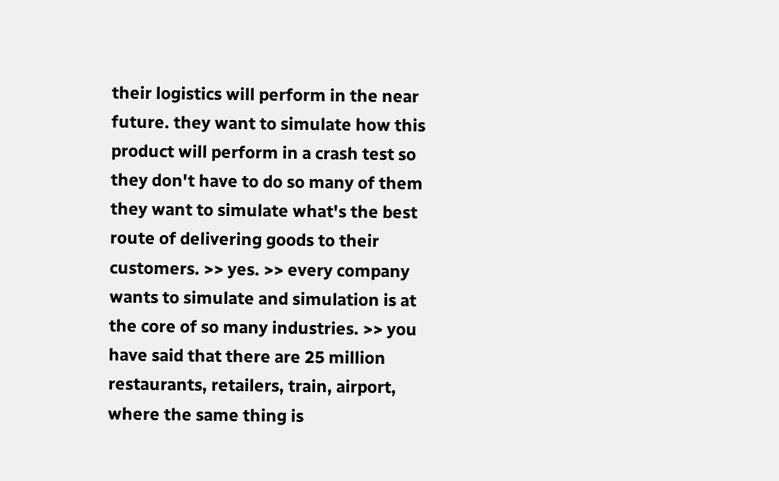their logistics will perform in the near future. they want to simulate how this product will perform in a crash test so they don't have to do so many of them they want to simulate what's the best route of delivering goods to their customers. >> yes. >> every company wants to simulate and simulation is at the core of so many industries. >> you have said that there are 25 million restaurants, retailers, train, airport, where the same thing is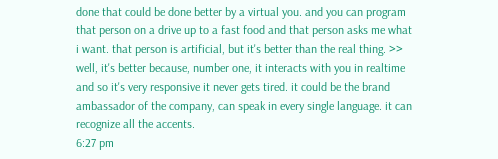done that could be done better by a virtual you. and you can program that person on a drive up to a fast food and that person asks me what i want. that person is artificial, but it's better than the real thing. >> well, it's better because, number one, it interacts with you in realtime and so it's very responsive it never gets tired. it could be the brand ambassador of the company, can speak in every single language. it can recognize all the accents.
6:27 pm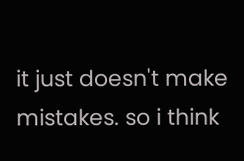it just doesn't make mistakes. so i think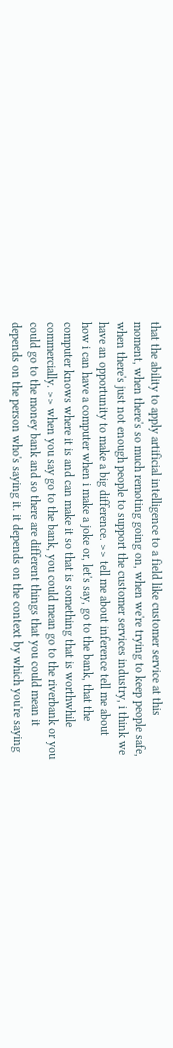that the ability to apply artificial intelligence to a field like customer service at this moment, when there's so much remoting going on, when we're trying to keep people safe, when there's just not enough people to support the customer services industry, i think we have an opportunity to make a big difference. >> tell me about inference tell me about how i can have a computer when i make a joke or, let's say, go to the bank, that the computer knows where it is and can make it so that is something that is worthwhile commercially. >> when you say go to the bank, you could mean go to the riverbank or you could go to the money bank and so there are different things that you could mean it depends on the person who's saying it. it depends on the context by which you're saying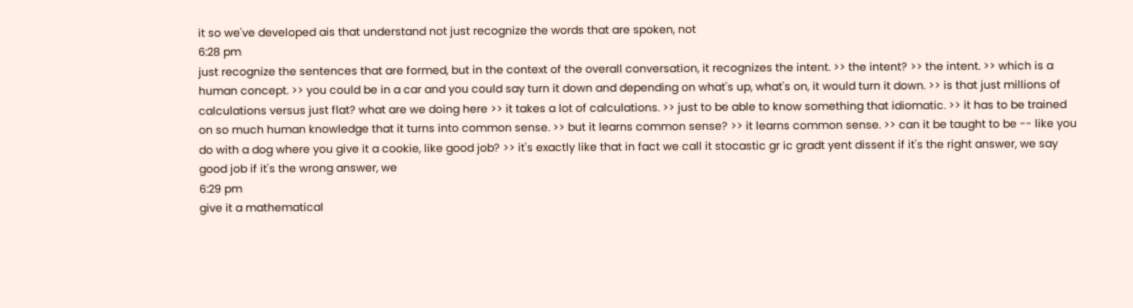it so we've developed ais that understand not just recognize the words that are spoken, not
6:28 pm
just recognize the sentences that are formed, but in the context of the overall conversation, it recognizes the intent. >> the intent? >> the intent. >> which is a human concept. >> you could be in a car and you could say turn it down and depending on what's up, what's on, it would turn it down. >> is that just millions of calculations versus just flat? what are we doing here >> it takes a lot of calculations. >> just to be able to know something that idiomatic. >> it has to be trained on so much human knowledge that it turns into common sense. >> but it learns common sense? >> it learns common sense. >> can it be taught to be -- like you do with a dog where you give it a cookie, like good job? >> it's exactly like that in fact we call it stocastic gr ic gradt yent dissent if it's the right answer, we say good job if it's the wrong answer, we
6:29 pm
give it a mathematical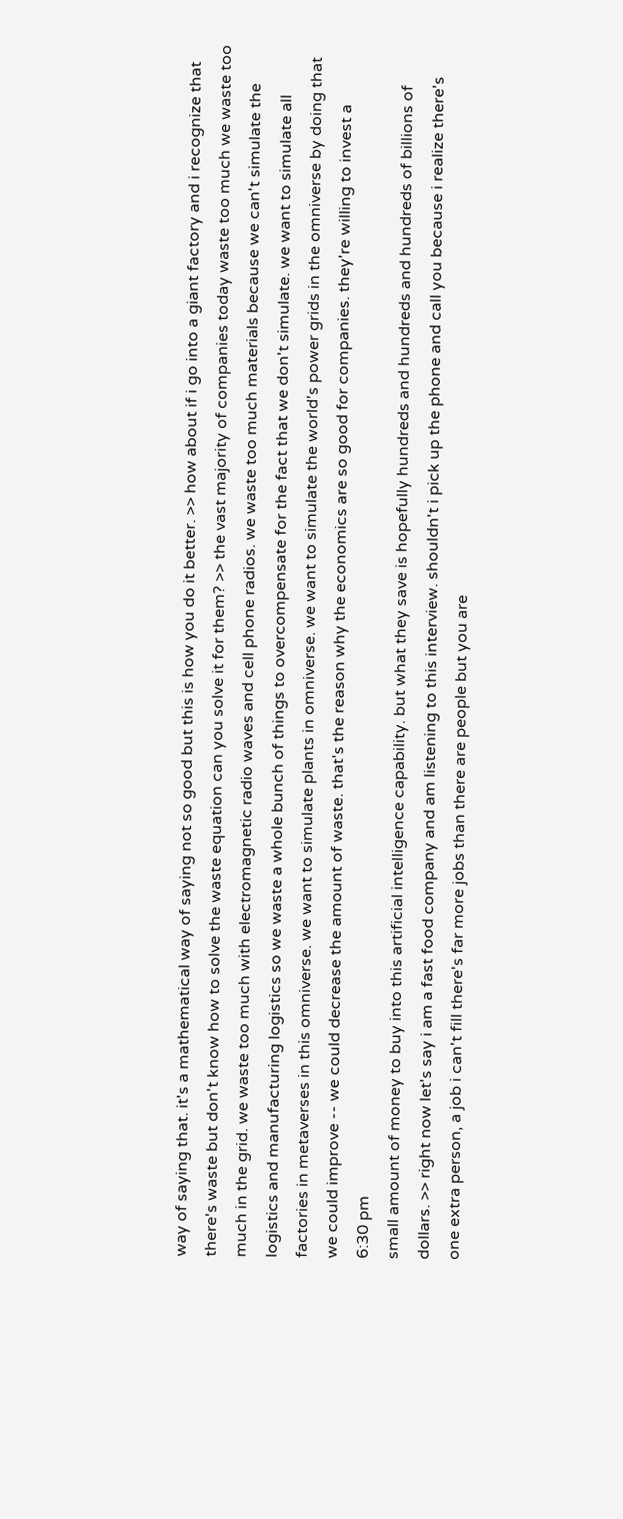way of saying that. it's a mathematical way of saying not so good but this is how you do it better. >> how about if i go into a giant factory and i recognize that there's waste but don't know how to solve the waste equation can you solve it for them? >> the vast majority of companies today waste too much we waste too much in the grid. we waste too much with electromagnetic radio waves and cell phone radios. we waste too much materials because we can't simulate the logistics and manufacturing logistics so we waste a whole bunch of things to overcompensate for the fact that we don't simulate. we want to simulate all factories in metaverses in this omniverse. we want to simulate plants in omniverse. we want to simulate the world's power grids in the omniverse by doing that we could improve -- we could decrease the amount of waste. that's the reason why the economics are so good for companies. they're willing to invest a
6:30 pm
small amount of money to buy into this artificial intelligence capability. but what they save is hopefully hundreds and hundreds and hundreds of billions of dollars. >> right now let's say i am a fast food company and am listening to this interview. shouldn't i pick up the phone and call you because i realize there's one extra person, a job i can't fill there's far more jobs than there are people but you are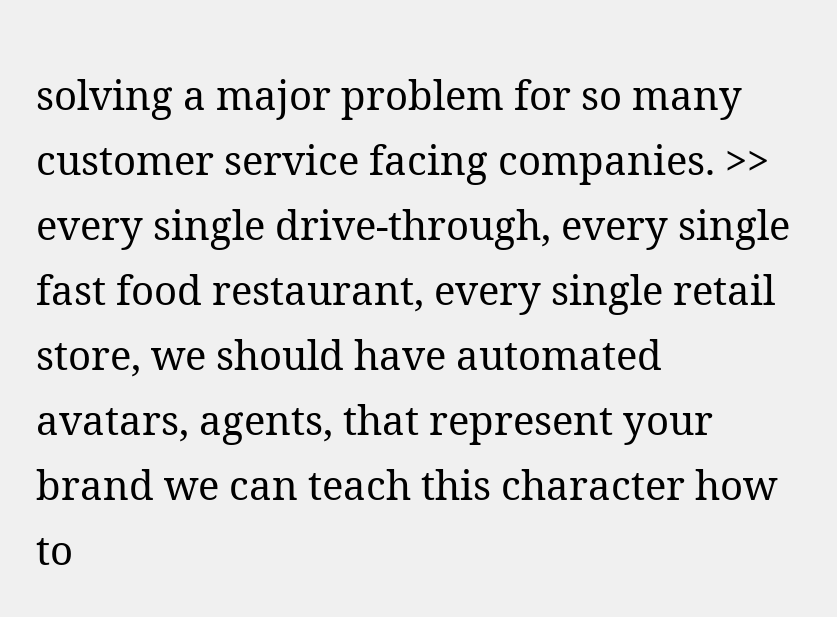solving a major problem for so many customer service facing companies. >> every single drive-through, every single fast food restaurant, every single retail store, we should have automated avatars, agents, that represent your brand we can teach this character how to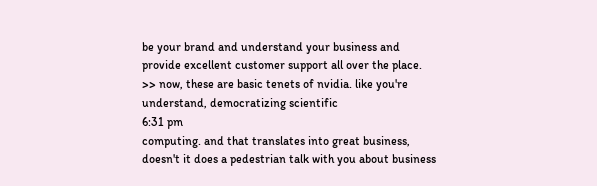be your brand and understand your business and provide excellent customer support all over the place. >> now, these are basic tenets of nvidia. like you're understand, democratizing scientific
6:31 pm
computing. and that translates into great business, doesn't it does a pedestrian talk with you about business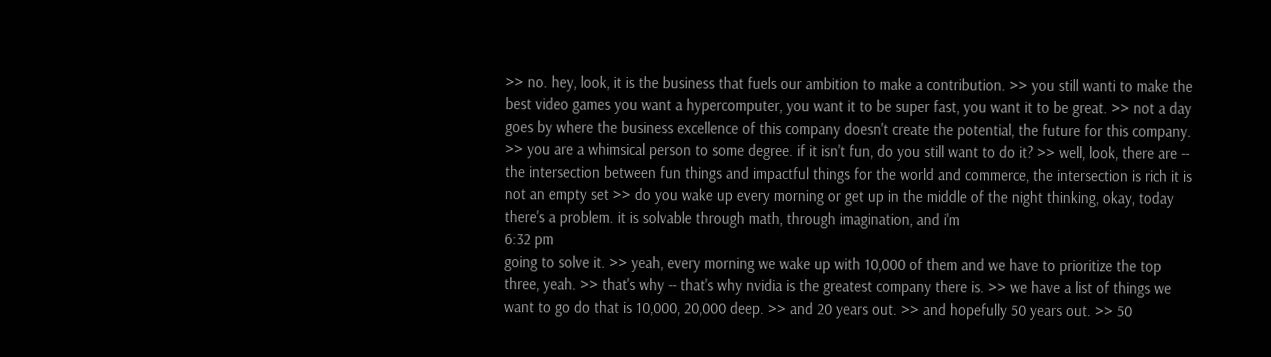>> no. hey, look, it is the business that fuels our ambition to make a contribution. >> you still wanti to make the best video games you want a hypercomputer, you want it to be super fast, you want it to be great. >> not a day goes by where the business excellence of this company doesn't create the potential, the future for this company. >> you are a whimsical person to some degree. if it isn't fun, do you still want to do it? >> well, look, there are -- the intersection between fun things and impactful things for the world and commerce, the intersection is rich it is not an empty set >> do you wake up every morning or get up in the middle of the night thinking, okay, today there's a problem. it is solvable through math, through imagination, and i'm
6:32 pm
going to solve it. >> yeah, every morning we wake up with 10,000 of them and we have to prioritize the top three, yeah. >> that's why -- that's why nvidia is the greatest company there is. >> we have a list of things we want to go do that is 10,000, 20,000 deep. >> and 20 years out. >> and hopefully 50 years out. >> 50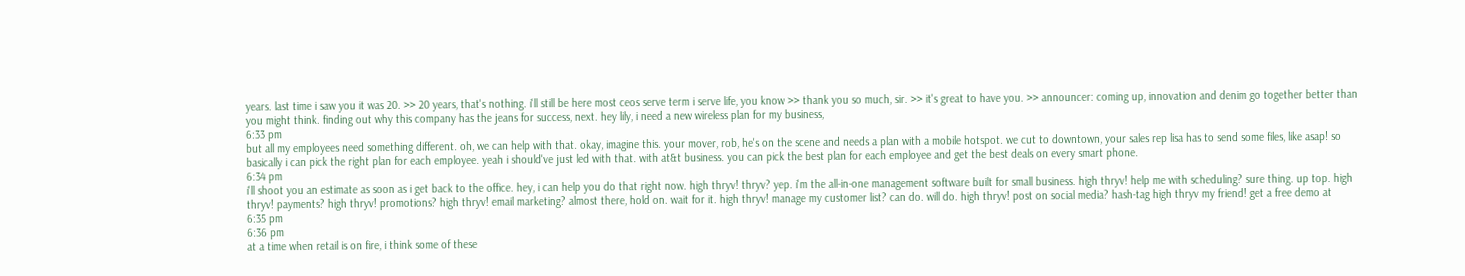years. last time i saw you it was 20. >> 20 years, that's nothing. i'll still be here most ceos serve term i serve life, you know >> thank you so much, sir. >> it's great to have you. >> announcer: coming up, innovation and denim go together better than you might think. finding out why this company has the jeans for success, next. hey lily, i need a new wireless plan for my business,
6:33 pm
but all my employees need something different. oh, we can help with that. okay, imagine this. your mover, rob, he's on the scene and needs a plan with a mobile hotspot. we cut to downtown, your sales rep lisa has to send some files, like asap! so basically i can pick the right plan for each employee. yeah i should've just led with that. with at&t business. you can pick the best plan for each employee and get the best deals on every smart phone.
6:34 pm
i'll shoot you an estimate as soon as i get back to the office. hey, i can help you do that right now. high thryv! thryv? yep. i'm the all-in-one management software built for small business. high thryv! help me with scheduling? sure thing. up top. high thryv! payments? high thryv! promotions? high thryv! email marketing? almost there, hold on. wait for it. high thryv! manage my customer list? can do. will do. high thryv! post on social media? hash-tag high thryv my friend! get a free demo at
6:35 pm
6:36 pm
at a time when retail is on fire, i think some of these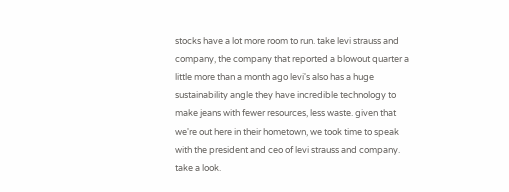stocks have a lot more room to run. take levi strauss and company, the company that reported a blowout quarter a little more than a month ago levi's also has a huge sustainability angle they have incredible technology to make jeans with fewer resources, less waste. given that we're out here in their hometown, we took time to speak with the president and ceo of levi strauss and company. take a look.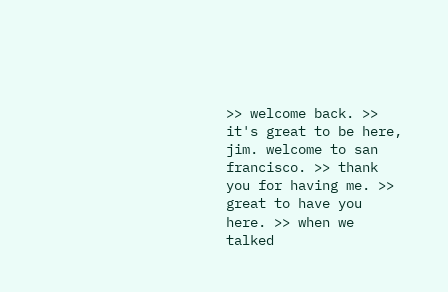>> welcome back. >> it's great to be here, jim. welcome to san francisco. >> thank you for having me. >> great to have you here. >> when we talked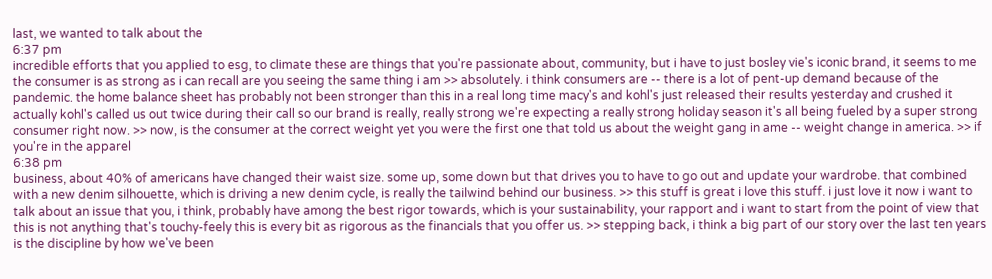last, we wanted to talk about the
6:37 pm
incredible efforts that you applied to esg, to climate these are things that you're passionate about, community, but i have to just bosley vie's iconic brand, it seems to me the consumer is as strong as i can recall are you seeing the same thing i am >> absolutely. i think consumers are -- there is a lot of pent-up demand because of the pandemic. the home balance sheet has probably not been stronger than this in a real long time macy's and kohl's just released their results yesterday and crushed it actually kohl's called us out twice during their call so our brand is really, really strong we're expecting a really strong holiday season it's all being fueled by a super strong consumer right now. >> now, is the consumer at the correct weight yet you were the first one that told us about the weight gang in ame -- weight change in america. >> if you're in the apparel
6:38 pm
business, about 40% of americans have changed their waist size. some up, some down but that drives you to have to go out and update your wardrobe. that combined with a new denim silhouette, which is driving a new denim cycle, is really the tailwind behind our business. >> this stuff is great i love this stuff. i just love it now i want to talk about an issue that you, i think, probably have among the best rigor towards, which is your sustainability, your rapport and i want to start from the point of view that this is not anything that's touchy-feely this is every bit as rigorous as the financials that you offer us. >> stepping back, i think a big part of our story over the last ten years is the discipline by how we've been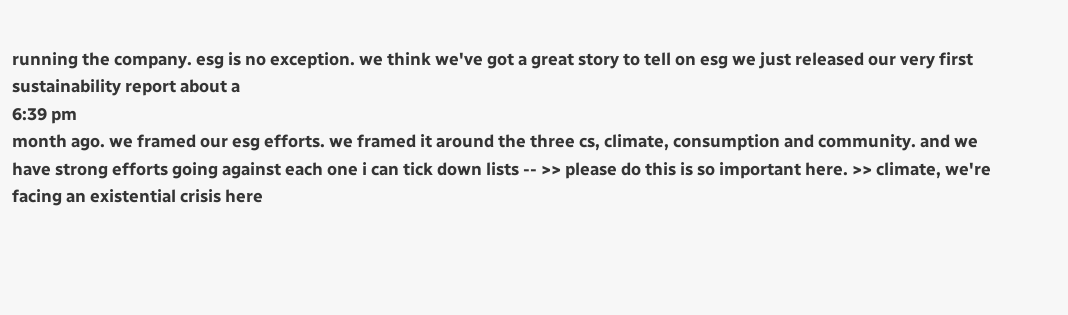running the company. esg is no exception. we think we've got a great story to tell on esg we just released our very first sustainability report about a
6:39 pm
month ago. we framed our esg efforts. we framed it around the three cs, climate, consumption and community. and we have strong efforts going against each one i can tick down lists -- >> please do this is so important here. >> climate, we're facing an existential crisis here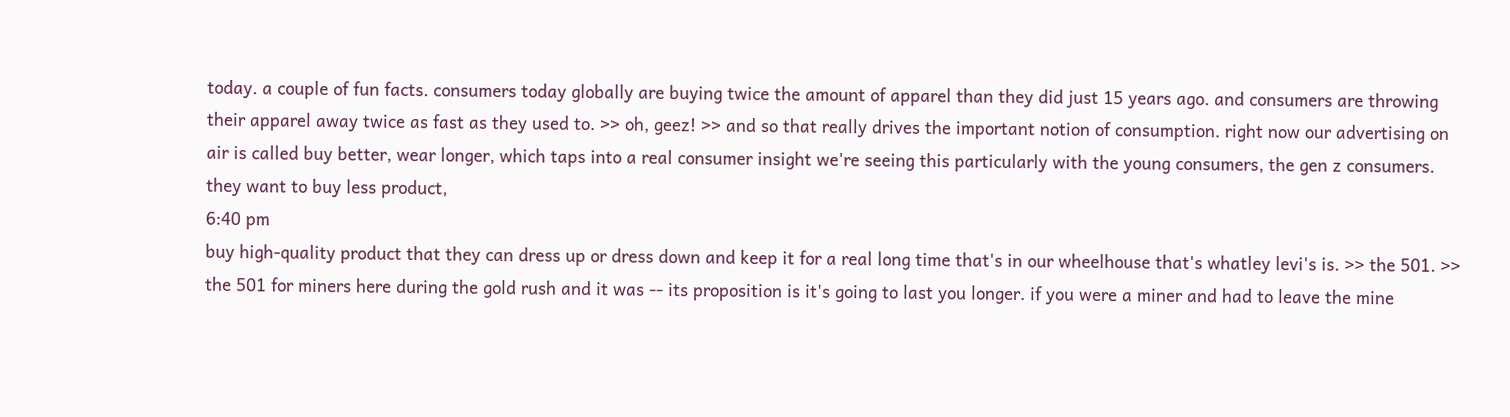today. a couple of fun facts. consumers today globally are buying twice the amount of apparel than they did just 15 years ago. and consumers are throwing their apparel away twice as fast as they used to. >> oh, geez! >> and so that really drives the important notion of consumption. right now our advertising on air is called buy better, wear longer, which taps into a real consumer insight we're seeing this particularly with the young consumers, the gen z consumers. they want to buy less product,
6:40 pm
buy high-quality product that they can dress up or dress down and keep it for a real long time that's in our wheelhouse that's whatley levi's is. >> the 501. >> the 501 for miners here during the gold rush and it was -- its proposition is it's going to last you longer. if you were a miner and had to leave the mine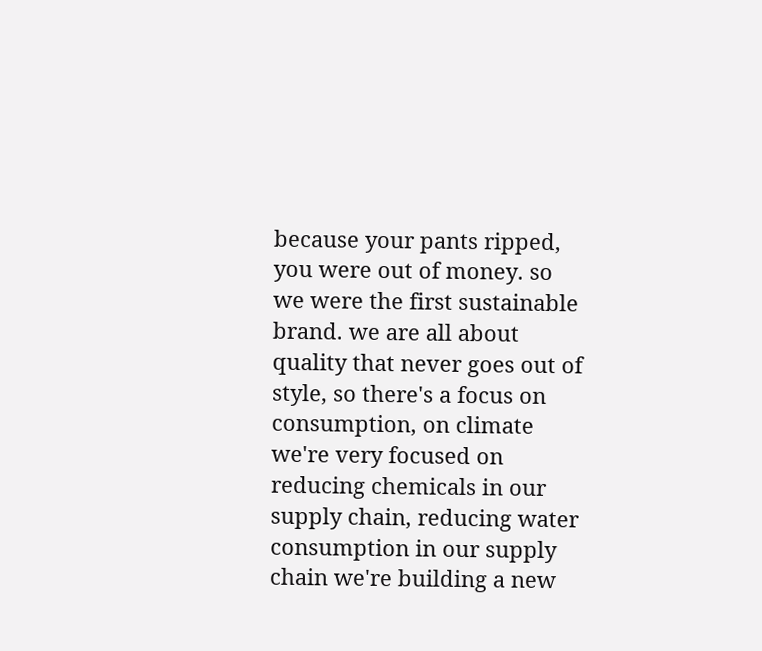because your pants ripped, you were out of money. so we were the first sustainable brand. we are all about quality that never goes out of style, so there's a focus on consumption, on climate we're very focused on reducing chemicals in our supply chain, reducing water consumption in our supply chain we're building a new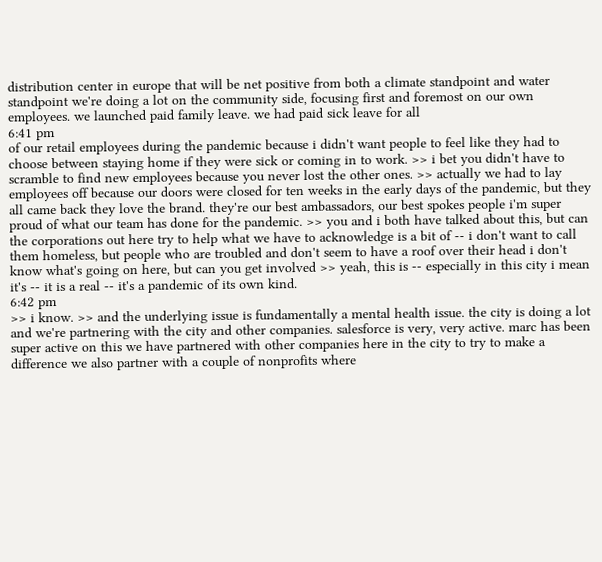distribution center in europe that will be net positive from both a climate standpoint and water standpoint we're doing a lot on the community side, focusing first and foremost on our own employees. we launched paid family leave. we had paid sick leave for all
6:41 pm
of our retail employees during the pandemic because i didn't want people to feel like they had to choose between staying home if they were sick or coming in to work. >> i bet you didn't have to scramble to find new employees because you never lost the other ones. >> actually we had to lay employees off because our doors were closed for ten weeks in the early days of the pandemic, but they all came back they love the brand. they're our best ambassadors, our best spokes people i'm super proud of what our team has done for the pandemic. >> you and i both have talked about this, but can the corporations out here try to help what we have to acknowledge is a bit of -- i don't want to call them homeless, but people who are troubled and don't seem to have a roof over their head i don't know what's going on here, but can you get involved >> yeah, this is -- especially in this city i mean it's -- it is a real -- it's a pandemic of its own kind.
6:42 pm
>> i know. >> and the underlying issue is fundamentally a mental health issue. the city is doing a lot and we're partnering with the city and other companies. salesforce is very, very active. marc has been super active on this we have partnered with other companies here in the city to try to make a difference we also partner with a couple of nonprofits where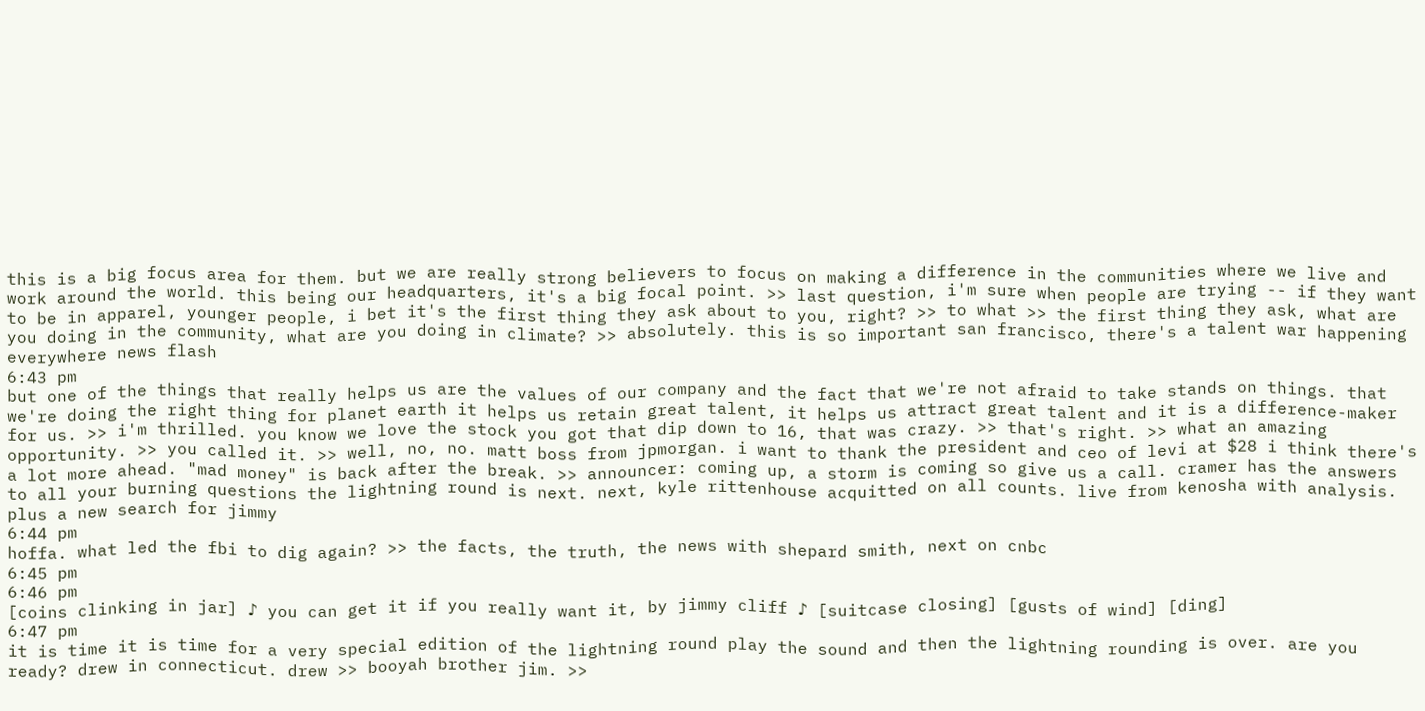this is a big focus area for them. but we are really strong believers to focus on making a difference in the communities where we live and work around the world. this being our headquarters, it's a big focal point. >> last question, i'm sure when people are trying -- if they want to be in apparel, younger people, i bet it's the first thing they ask about to you, right? >> to what >> the first thing they ask, what are you doing in the community, what are you doing in climate? >> absolutely. this is so important san francisco, there's a talent war happening everywhere news flash
6:43 pm
but one of the things that really helps us are the values of our company and the fact that we're not afraid to take stands on things. that we're doing the right thing for planet earth it helps us retain great talent, it helps us attract great talent and it is a difference-maker for us. >> i'm thrilled. you know we love the stock you got that dip down to 16, that was crazy. >> that's right. >> what an amazing opportunity. >> you called it. >> well, no, no. matt boss from jpmorgan. i want to thank the president and ceo of levi at $28 i think there's a lot more ahead. "mad money" is back after the break. >> announcer: coming up, a storm is coming so give us a call. cramer has the answers to all your burning questions the lightning round is next. next, kyle rittenhouse acquitted on all counts. live from kenosha with analysis. plus a new search for jimmy
6:44 pm
hoffa. what led the fbi to dig again? >> the facts, the truth, the news with shepard smith, next on cnbc
6:45 pm
6:46 pm
[coins clinking in jar] ♪ you can get it if you really want it, by jimmy cliff ♪ [suitcase closing] [gusts of wind] [ding]
6:47 pm
it is time it is time for a very special edition of the lightning round play the sound and then the lightning rounding is over. are you ready? drew in connecticut. drew >> booyah brother jim. >>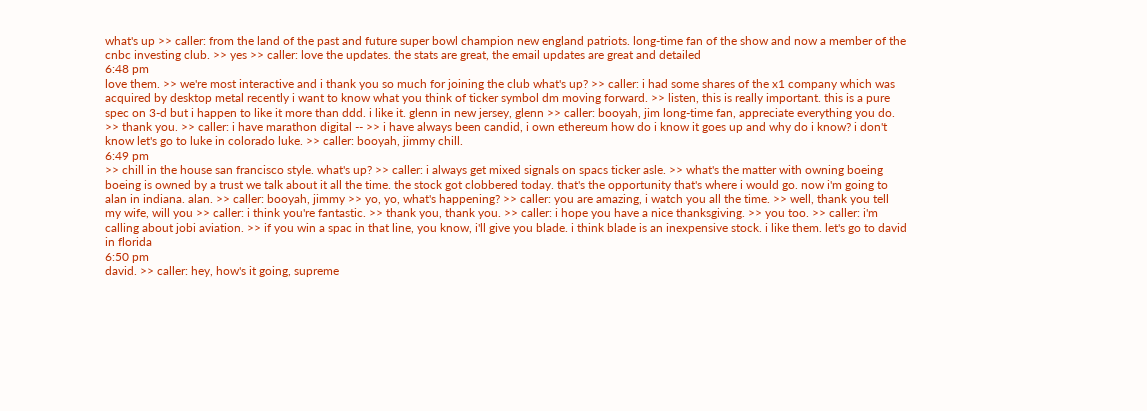what's up >> caller: from the land of the past and future super bowl champion new england patriots. long-time fan of the show and now a member of the cnbc investing club. >> yes >> caller: love the updates. the stats are great, the email updates are great and detailed
6:48 pm
love them. >> we're most interactive and i thank you so much for joining the club what's up? >> caller: i had some shares of the x1 company which was acquired by desktop metal recently i want to know what you think of ticker symbol dm moving forward. >> listen, this is really important. this is a pure spec on 3-d but i happen to like it more than ddd. i like it. glenn in new jersey, glenn >> caller: booyah, jim long-time fan, appreciate everything you do. >> thank you. >> caller: i have marathon digital -- >> i have always been candid, i own ethereum how do i know it goes up and why do i know? i don't know let's go to luke in colorado luke. >> caller: booyah, jimmy chill.
6:49 pm
>> chill in the house san francisco style. what's up? >> caller: i always get mixed signals on spacs ticker asle. >> what's the matter with owning boeing boeing is owned by a trust we talk about it all the time. the stock got clobbered today. that's the opportunity that's where i would go. now i'm going to alan in indiana. alan. >> caller: booyah, jimmy >> yo, yo, what's happening? >> caller: you are amazing, i watch you all the time. >> well, thank you tell my wife, will you >> caller: i think you're fantastic. >> thank you, thank you. >> caller: i hope you have a nice thanksgiving. >> you too. >> caller: i'm calling about jobi aviation. >> if you win a spac in that line, you know, i'll give you blade. i think blade is an inexpensive stock. i like them. let's go to david in florida
6:50 pm
david. >> caller: hey, how's it going, supreme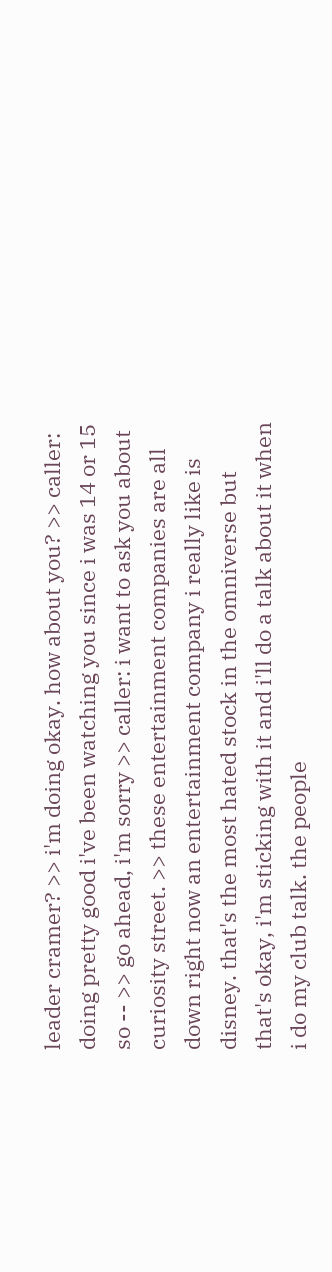leader cramer? >> i'm doing okay. how about you? >> caller: doing pretty good i've been watching you since i was 14 or 15 so -- >> go ahead, i'm sorry >> caller: i want to ask you about curiosity street. >> these entertainment companies are all down right now an entertainment company i really like is disney. that's the most hated stock in the omniverse but that's okay, i'm sticking with it and i'll do a talk about it when i do my club talk. the people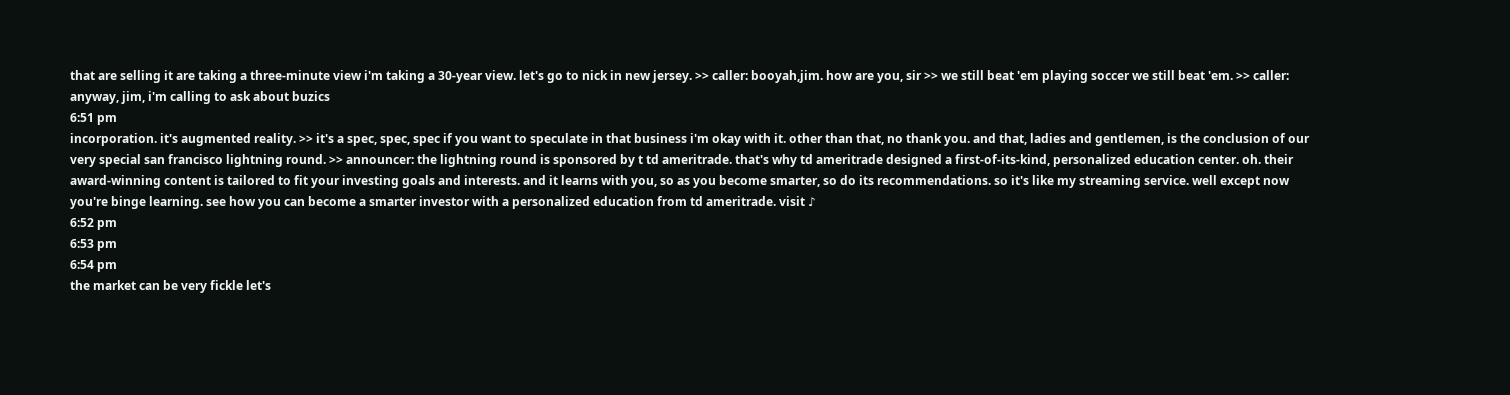that are selling it are taking a three-minute view i'm taking a 30-year view. let's go to nick in new jersey. >> caller: booyah,jim. how are you, sir >> we still beat 'em playing soccer we still beat 'em. >> caller: anyway, jim, i'm calling to ask about buzics
6:51 pm
incorporation. it's augmented reality. >> it's a spec, spec, spec if you want to speculate in that business i'm okay with it. other than that, no thank you. and that, ladies and gentlemen, is the conclusion of our very special san francisco lightning round. >> announcer: the lightning round is sponsored by t td ameritrade. that's why td ameritrade designed a first-of-its-kind, personalized education center. oh. their award-winning content is tailored to fit your investing goals and interests. and it learns with you, so as you become smarter, so do its recommendations. so it's like my streaming service. well except now you're binge learning. see how you can become a smarter investor with a personalized education from td ameritrade. visit ♪
6:52 pm
6:53 pm
6:54 pm
the market can be very fickle let's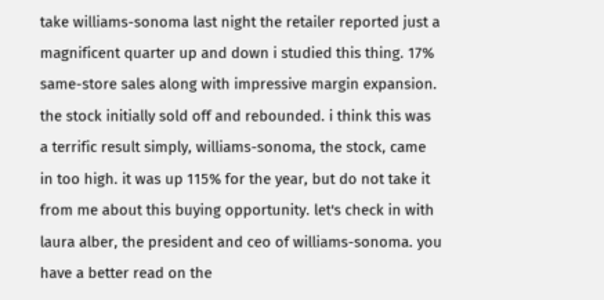take williams-sonoma last night the retailer reported just a magnificent quarter up and down i studied this thing. 17% same-store sales along with impressive margin expansion. the stock initially sold off and rebounded. i think this was a terrific result simply, williams-sonoma, the stock, came in too high. it was up 115% for the year, but do not take it from me about this buying opportunity. let's check in with laura alber, the president and ceo of williams-sonoma. you have a better read on the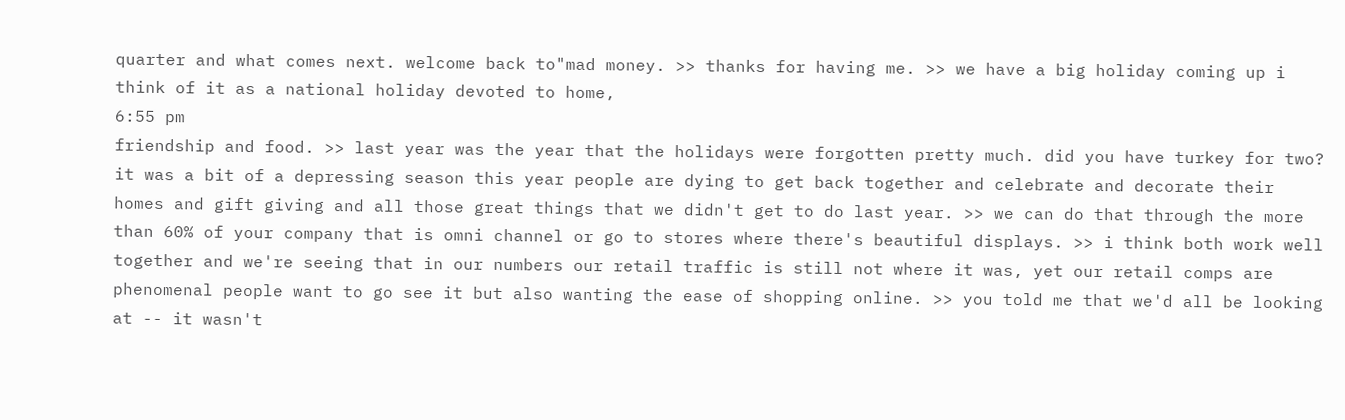quarter and what comes next. welcome back to"mad money. >> thanks for having me. >> we have a big holiday coming up i think of it as a national holiday devoted to home,
6:55 pm
friendship and food. >> last year was the year that the holidays were forgotten pretty much. did you have turkey for two? it was a bit of a depressing season this year people are dying to get back together and celebrate and decorate their homes and gift giving and all those great things that we didn't get to do last year. >> we can do that through the more than 60% of your company that is omni channel or go to stores where there's beautiful displays. >> i think both work well together and we're seeing that in our numbers our retail traffic is still not where it was, yet our retail comps are phenomenal people want to go see it but also wanting the ease of shopping online. >> you told me that we'd all be looking at -- it wasn't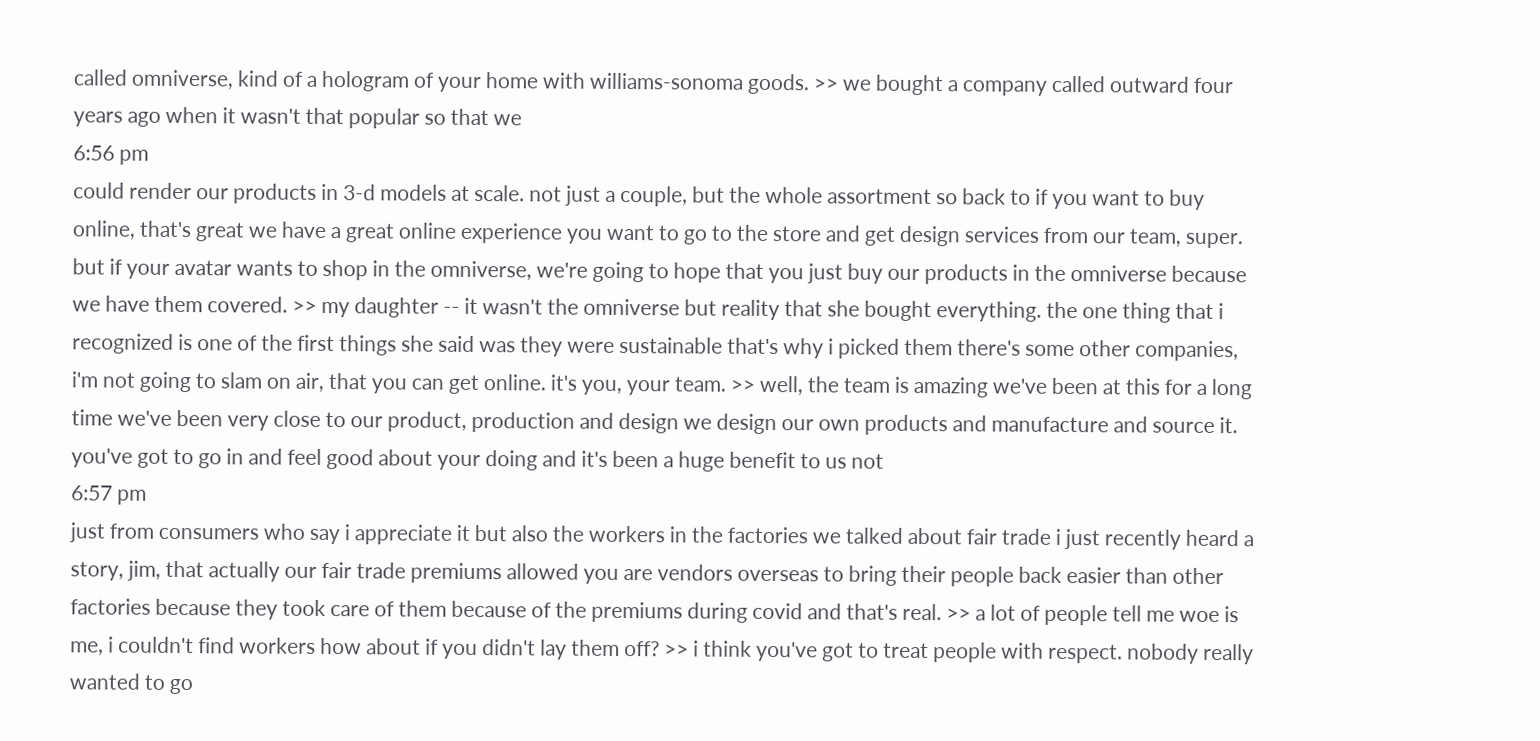called omniverse, kind of a hologram of your home with williams-sonoma goods. >> we bought a company called outward four years ago when it wasn't that popular so that we
6:56 pm
could render our products in 3-d models at scale. not just a couple, but the whole assortment so back to if you want to buy online, that's great we have a great online experience you want to go to the store and get design services from our team, super. but if your avatar wants to shop in the omniverse, we're going to hope that you just buy our products in the omniverse because we have them covered. >> my daughter -- it wasn't the omniverse but reality that she bought everything. the one thing that i recognized is one of the first things she said was they were sustainable that's why i picked them there's some other companies, i'm not going to slam on air, that you can get online. it's you, your team. >> well, the team is amazing we've been at this for a long time we've been very close to our product, production and design we design our own products and manufacture and source it. you've got to go in and feel good about your doing and it's been a huge benefit to us not
6:57 pm
just from consumers who say i appreciate it but also the workers in the factories we talked about fair trade i just recently heard a story, jim, that actually our fair trade premiums allowed you are vendors overseas to bring their people back easier than other factories because they took care of them because of the premiums during covid and that's real. >> a lot of people tell me woe is me, i couldn't find workers how about if you didn't lay them off? >> i think you've got to treat people with respect. nobody really wanted to go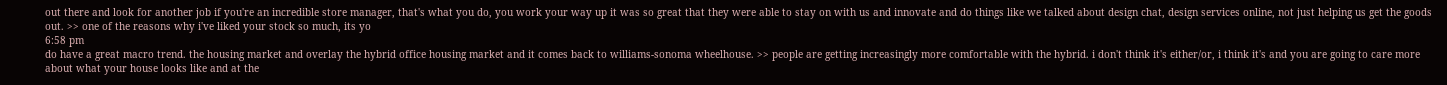out there and look for another job if you're an incredible store manager, that's what you do, you work your way up it was so great that they were able to stay on with us and innovate and do things like we talked about design chat, design services online, not just helping us get the goods out. >> one of the reasons why i've liked your stock so much, its yo
6:58 pm
do have a great macro trend. the housing market and overlay the hybrid office housing market and it comes back to williams-sonoma wheelhouse. >> people are getting increasingly more comfortable with the hybrid. i don't think it's either/or, i think it's and you are going to care more about what your house looks like and at the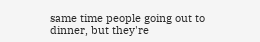same time people going out to dinner, but they're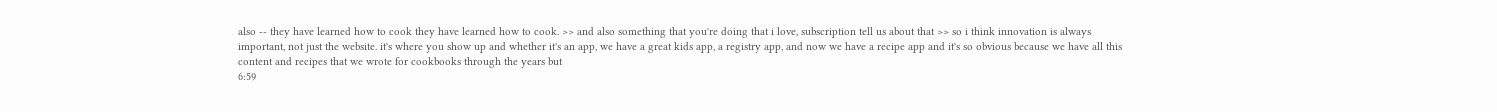also -- they have learned how to cook they have learned how to cook. >> and also something that you're doing that i love, subscription tell us about that >> so i think innovation is always important, not just the website. it's where you show up and whether it's an app, we have a great kids app, a registry app, and now we have a recipe app and it's so obvious because we have all this content and recipes that we wrote for cookbooks through the years but
6:59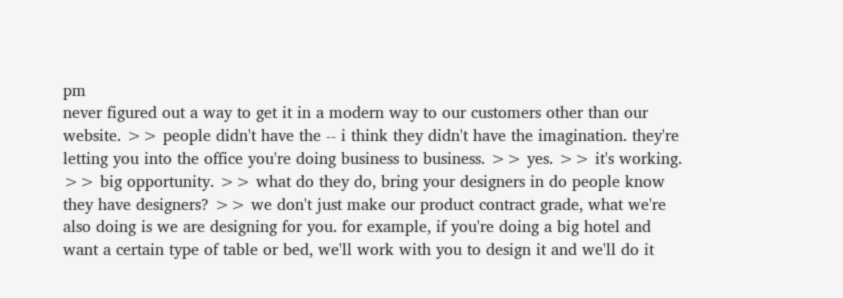pm
never figured out a way to get it in a modern way to our customers other than our website. >> people didn't have the -- i think they didn't have the imagination. they're letting you into the office you're doing business to business. >> yes. >> it's working. >> big opportunity. >> what do they do, bring your designers in do people know they have designers? >> we don't just make our product contract grade, what we're also doing is we are designing for you. for example, if you're doing a big hotel and want a certain type of table or bed, we'll work with you to design it and we'll do it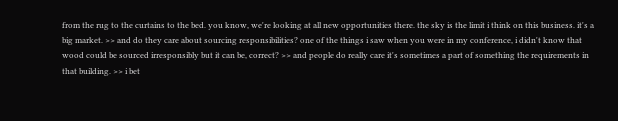from the rug to the curtains to the bed. you know, we're looking at all new opportunities there. the sky is the limit i think on this business. it's a big market. >> and do they care about sourcing responsibilities? one of the things i saw when you were in my conference, i didn't know that wood could be sourced irresponsibly but it can be, correct? >> and people do really care it's sometimes a part of something the requirements in that building. >> i bet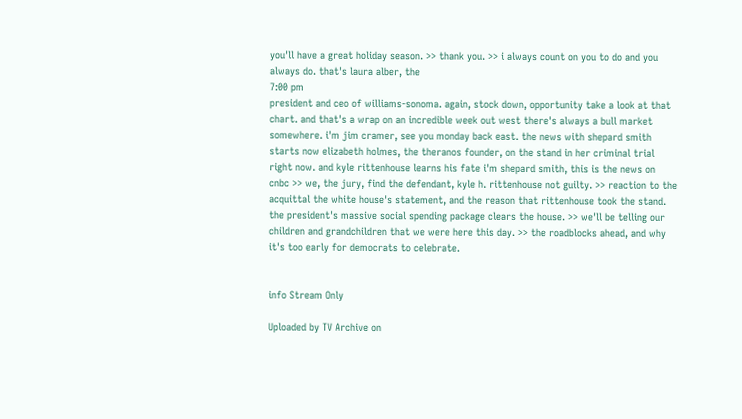you'll have a great holiday season. >> thank you. >> i always count on you to do and you always do. that's laura alber, the
7:00 pm
president and ceo of williams-sonoma. again, stock down, opportunity take a look at that chart. and that's a wrap on an incredible week out west there's always a bull market somewhere. i'm jim cramer, see you monday back east. the news with shepard smith starts now elizabeth holmes, the theranos founder, on the stand in her criminal trial right now. and kyle rittenhouse learns his fate i'm shepard smith, this is the news on cnbc >> we, the jury, find the defendant, kyle h. rittenhouse not guilty. >> reaction to the acquittal the white house's statement, and the reason that rittenhouse took the stand. the president's massive social spending package clears the house. >> we'll be telling our children and grandchildren that we were here this day. >> the roadblocks ahead, and why it's too early for democrats to celebrate.


info Stream Only

Uploaded by TV Archive on